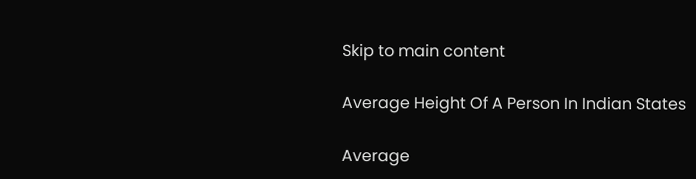Skip to main content

Average Height Of A Person In Indian States

Average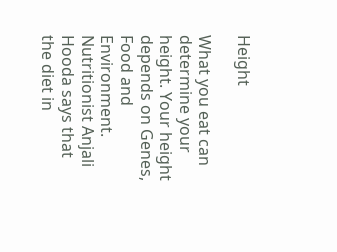Height

What you eat can determine your height. Your height depends on Genes, Food and Environment. Nutritionist Anjali Hooda says that the diet in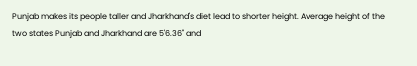Punjab makes its people taller and Jharkhand's diet lead to shorter height. Average height of the two states Punjab and Jharkhand are 5'6.36'' and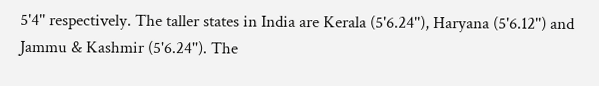5'4'' respectively. The taller states in India are Kerala (5'6.24''), Haryana (5'6.12'') and Jammu & Kashmir (5'6.24''). The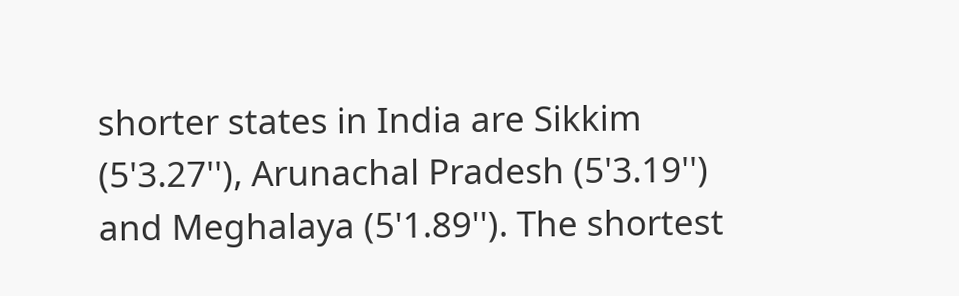shorter states in India are Sikkim (5'3.27''), Arunachal Pradesh (5'3.19'') and Meghalaya (5'1.89''). The shortest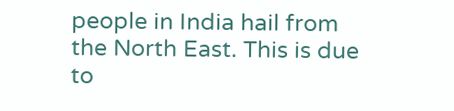people in India hail from the North East. This is due to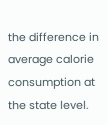the difference in average calorie consumption at the state level.